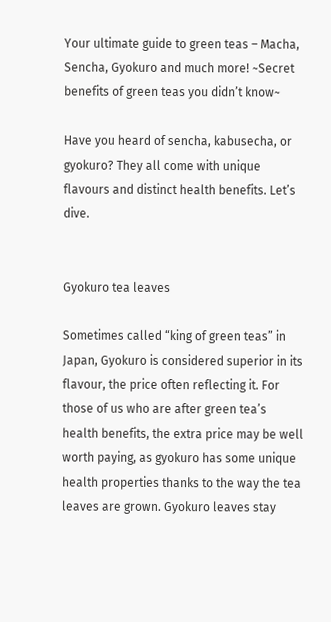Your ultimate guide to green teas – Macha, Sencha, Gyokuro and much more! ~Secret benefits of green teas you didn’t know~

Have you heard of sencha, kabusecha, or gyokuro? They all come with unique flavours and distinct health benefits. Let’s dive.


Gyokuro tea leaves

Sometimes called “king of green teas” in Japan, Gyokuro is considered superior in its flavour, the price often reflecting it. For those of us who are after green tea’s health benefits, the extra price may be well worth paying, as gyokuro has some unique health properties thanks to the way the tea leaves are grown. Gyokuro leaves stay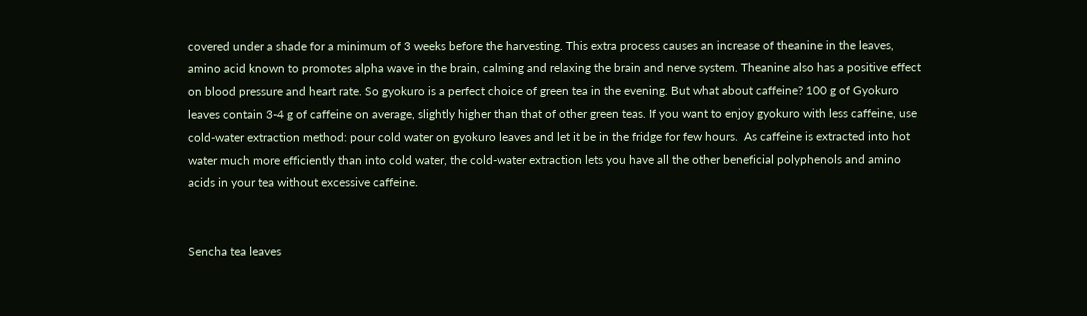covered under a shade for a minimum of 3 weeks before the harvesting. This extra process causes an increase of theanine in the leaves, amino acid known to promotes alpha wave in the brain, calming and relaxing the brain and nerve system. Theanine also has a positive effect on blood pressure and heart rate. So gyokuro is a perfect choice of green tea in the evening. But what about caffeine? 100 g of Gyokuro leaves contain 3-4 g of caffeine on average, slightly higher than that of other green teas. If you want to enjoy gyokuro with less caffeine, use cold-water extraction method: pour cold water on gyokuro leaves and let it be in the fridge for few hours.  As caffeine is extracted into hot water much more efficiently than into cold water, the cold-water extraction lets you have all the other beneficial polyphenols and amino acids in your tea without excessive caffeine.


Sencha tea leaves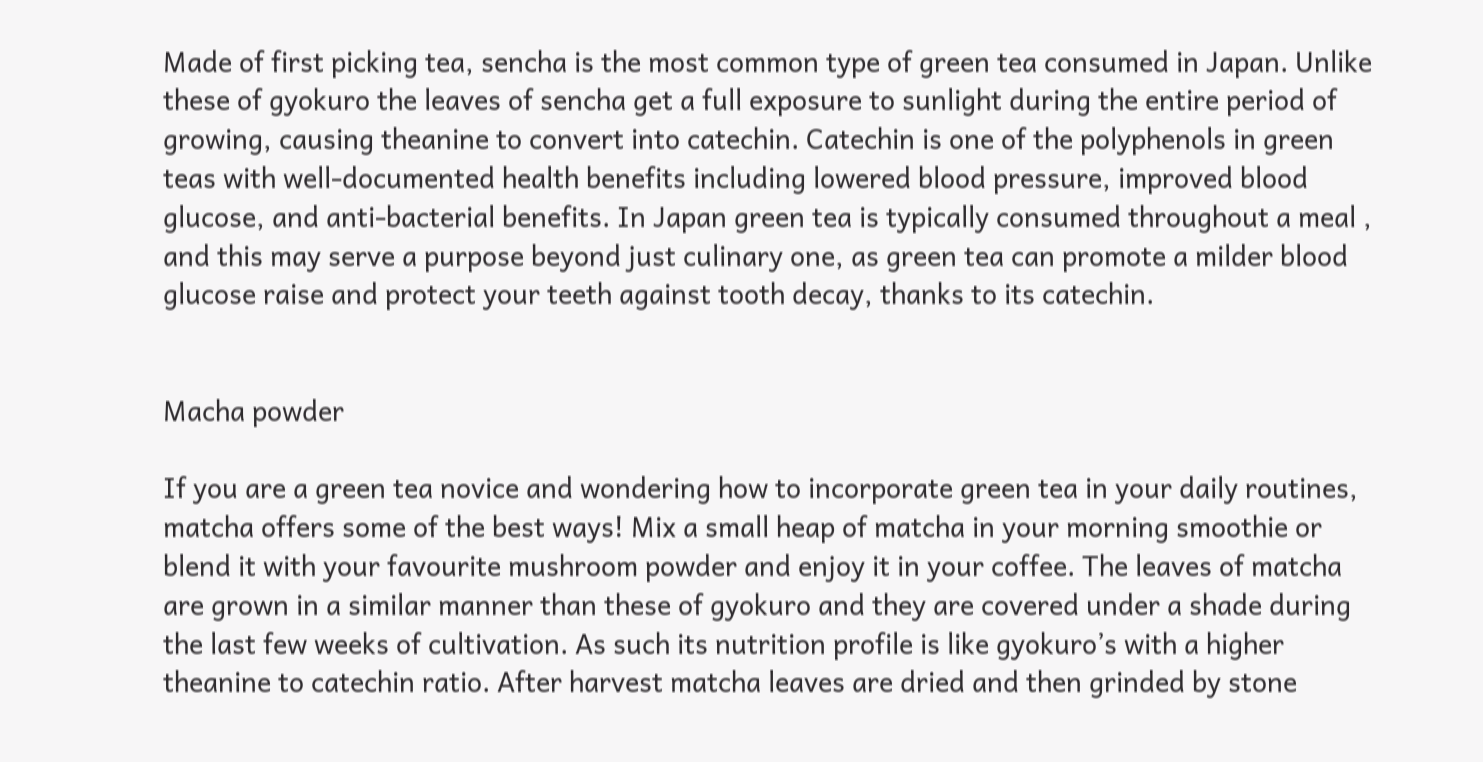Made of first picking tea, sencha is the most common type of green tea consumed in Japan. Unlike these of gyokuro the leaves of sencha get a full exposure to sunlight during the entire period of growing, causing theanine to convert into catechin. Catechin is one of the polyphenols in green teas with well-documented health benefits including lowered blood pressure, improved blood glucose, and anti-bacterial benefits. In Japan green tea is typically consumed throughout a meal , and this may serve a purpose beyond just culinary one, as green tea can promote a milder blood glucose raise and protect your teeth against tooth decay, thanks to its catechin.


Macha powder

If you are a green tea novice and wondering how to incorporate green tea in your daily routines, matcha offers some of the best ways! Mix a small heap of matcha in your morning smoothie or blend it with your favourite mushroom powder and enjoy it in your coffee. The leaves of matcha are grown in a similar manner than these of gyokuro and they are covered under a shade during the last few weeks of cultivation. As such its nutrition profile is like gyokuro’s with a higher theanine to catechin ratio. After harvest matcha leaves are dried and then grinded by stone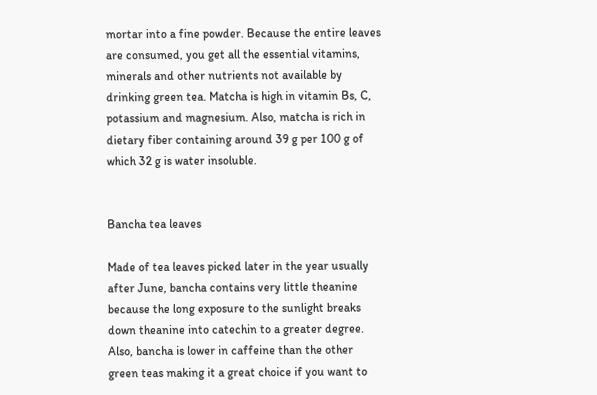mortar into a fine powder. Because the entire leaves are consumed, you get all the essential vitamins, minerals and other nutrients not available by drinking green tea. Matcha is high in vitamin Bs, C, potassium and magnesium. Also, matcha is rich in dietary fiber containing around 39 g per 100 g of which 32 g is water insoluble.


Bancha tea leaves

Made of tea leaves picked later in the year usually after June, bancha contains very little theanine because the long exposure to the sunlight breaks down theanine into catechin to a greater degree. Also, bancha is lower in caffeine than the other green teas making it a great choice if you want to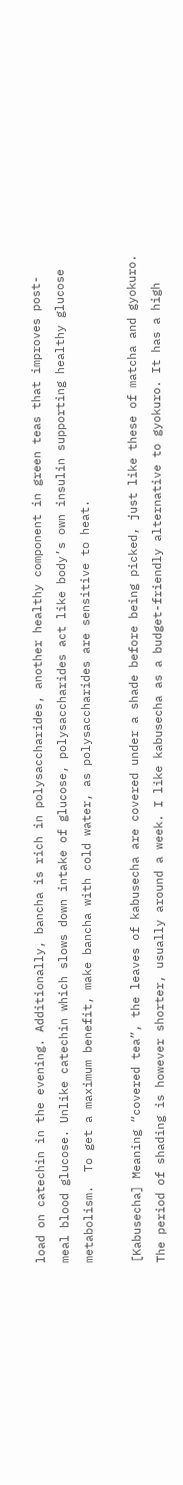load on catechin in the evening. Additionally, bancha is rich in polysaccharides, another healthy component in green teas that improves post-meal blood glucose. Unlike catechin which slows down intake of glucose, polysaccharides act like body’s own insulin supporting healthy glucose metabolism.  To get a maximum benefit, make bancha with cold water, as polysaccharides are sensitive to heat.

[Kabusecha] Meaning “covered tea”, the leaves of kabusecha are covered under a shade before being picked, just like these of matcha and gyokuro. The period of shading is however shorter, usually around a week. I like kabusecha as a budget-friendly alternative to gyokuro. It has a high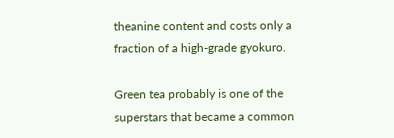theanine content and costs only a fraction of a high-grade gyokuro.

Green tea probably is one of the superstars that became a common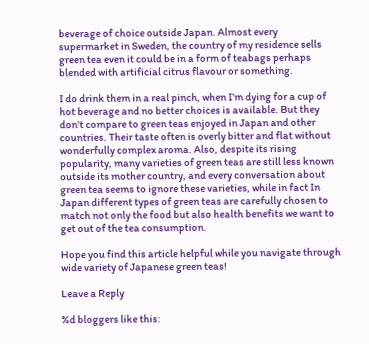beverage of choice outside Japan. Almost every supermarket in Sweden, the country of my residence sells green tea even it could be in a form of teabags perhaps blended with artificial citrus flavour or something.

I do drink them in a real pinch, when I’m dying for a cup of hot beverage and no better choices is available. But they don’t compare to green teas enjoyed in Japan and other countries. Their taste often is overly bitter and flat without wonderfully complex aroma. Also, despite its rising popularity, many varieties of green teas are still less known outside its mother country, and every conversation about green tea seems to ignore these varieties, while in fact In Japan different types of green teas are carefully chosen to match not only the food but also health benefits we want to get out of the tea consumption.

Hope you find this article helpful while you navigate through wide variety of Japanese green teas!

Leave a Reply

%d bloggers like this: